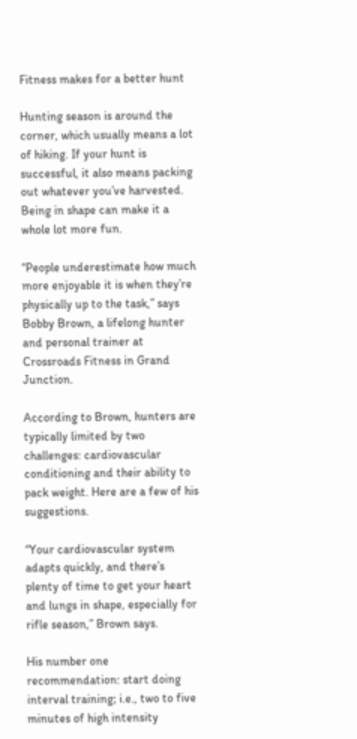Fitness makes for a better hunt

Hunting season is around the corner, which usually means a lot of hiking. If your hunt is successful, it also means packing out whatever you’ve harvested. Being in shape can make it a whole lot more fun.

“People underestimate how much more enjoyable it is when they’re physically up to the task,” says Bobby Brown, a lifelong hunter and personal trainer at Crossroads Fitness in Grand Junction.

According to Brown, hunters are typically limited by two challenges: cardiovascular conditioning and their ability to pack weight. Here are a few of his suggestions.

“Your cardiovascular system adapts quickly, and there’s plenty of time to get your heart and lungs in shape, especially for rifle season,” Brown says.

His number one recommendation: start doing interval training; i.e., two to five minutes of high intensity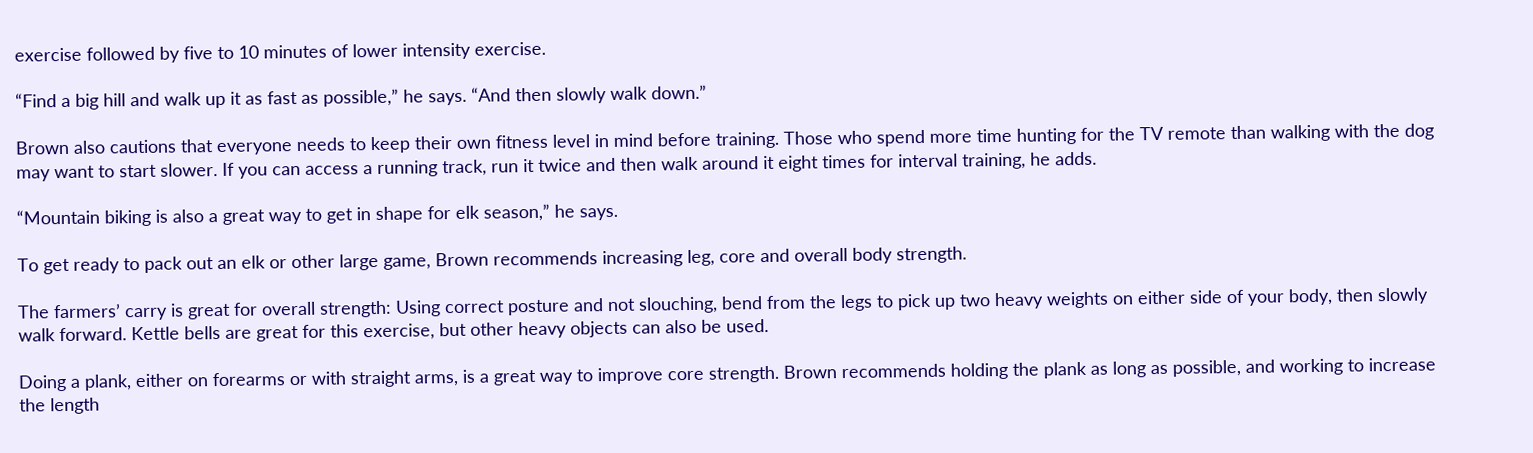exercise followed by five to 10 minutes of lower intensity exercise.

“Find a big hill and walk up it as fast as possible,” he says. “And then slowly walk down.”

Brown also cautions that everyone needs to keep their own fitness level in mind before training. Those who spend more time hunting for the TV remote than walking with the dog may want to start slower. If you can access a running track, run it twice and then walk around it eight times for interval training, he adds.

“Mountain biking is also a great way to get in shape for elk season,” he says.

To get ready to pack out an elk or other large game, Brown recommends increasing leg, core and overall body strength.

The farmers’ carry is great for overall strength: Using correct posture and not slouching, bend from the legs to pick up two heavy weights on either side of your body, then slowly walk forward. Kettle bells are great for this exercise, but other heavy objects can also be used.

Doing a plank, either on forearms or with straight arms, is a great way to improve core strength. Brown recommends holding the plank as long as possible, and working to increase the length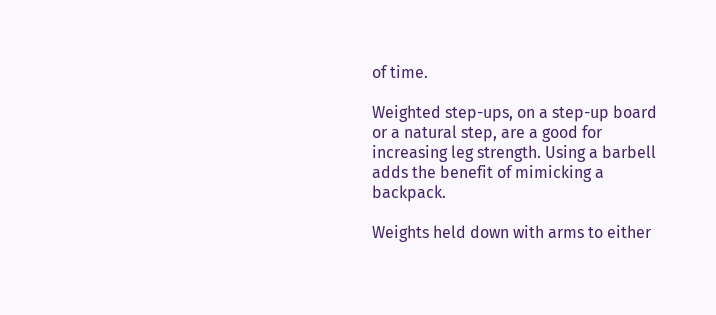of time.

Weighted step-ups, on a step-up board or a natural step, are a good for increasing leg strength. Using a barbell adds the benefit of mimicking a backpack.

Weights held down with arms to either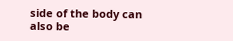side of the body can also be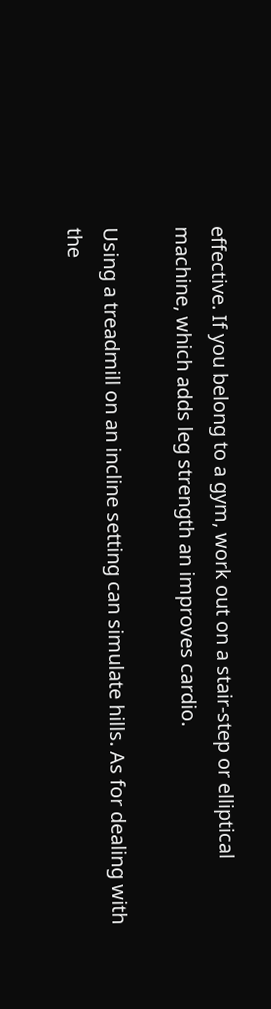effective. If you belong to a gym, work out on a stair-step or elliptical machine, which adds leg strength an improves cardio.

Using a treadmill on an incline setting can simulate hills. As for dealing with the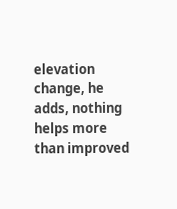elevation change, he adds, nothing helps more than improved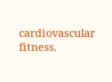cardiovascular fitness.